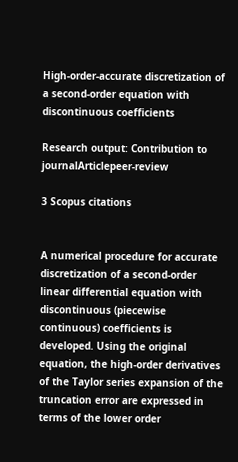High-order-accurate discretization of a second-order equation with discontinuous coefficients

Research output: Contribution to journalArticlepeer-review

3 Scopus citations


A numerical procedure for accurate discretization of a second-order linear differential equation with discontinuous (piecewise continuous) coefficients is developed. Using the original equation, the high-order derivatives of the Taylor series expansion of the truncation error are expressed in terms of the lower order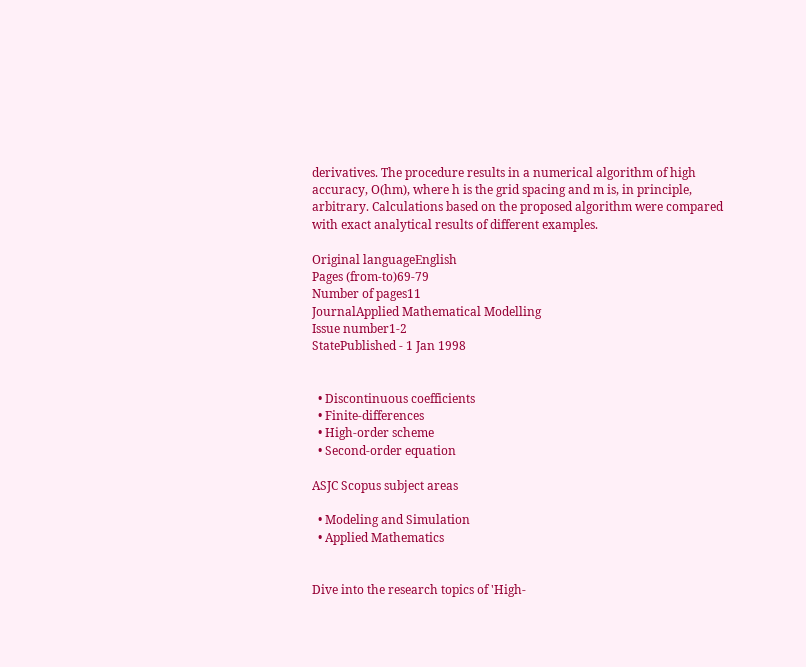derivatives. The procedure results in a numerical algorithm of high accuracy, O(hm), where h is the grid spacing and m is, in principle, arbitrary. Calculations based on the proposed algorithm were compared with exact analytical results of different examples.

Original languageEnglish
Pages (from-to)69-79
Number of pages11
JournalApplied Mathematical Modelling
Issue number1-2
StatePublished - 1 Jan 1998


  • Discontinuous coefficients
  • Finite-differences
  • High-order scheme
  • Second-order equation

ASJC Scopus subject areas

  • Modeling and Simulation
  • Applied Mathematics


Dive into the research topics of 'High-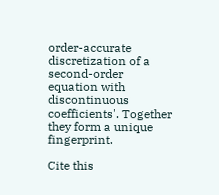order-accurate discretization of a second-order equation with discontinuous coefficients'. Together they form a unique fingerprint.

Cite this